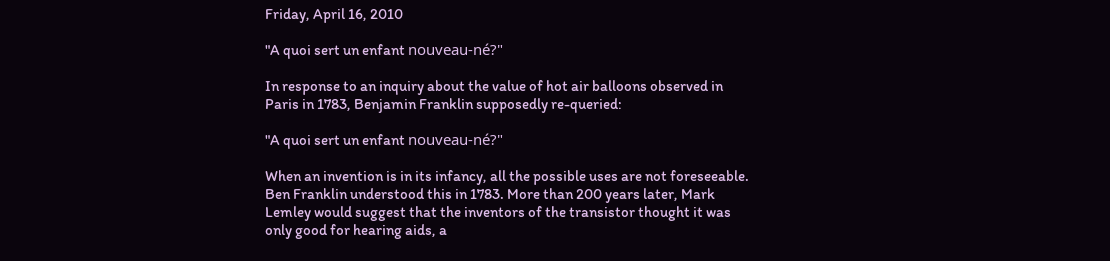Friday, April 16, 2010

"A quoi sert un enfant nouveau-né?"

In response to an inquiry about the value of hot air balloons observed in Paris in 1783, Benjamin Franklin supposedly re-queried:

"A quoi sert un enfant nouveau-né?"

When an invention is in its infancy, all the possible uses are not foreseeable. Ben Franklin understood this in 1783. More than 200 years later, Mark Lemley would suggest that the inventors of the transistor thought it was only good for hearing aids, a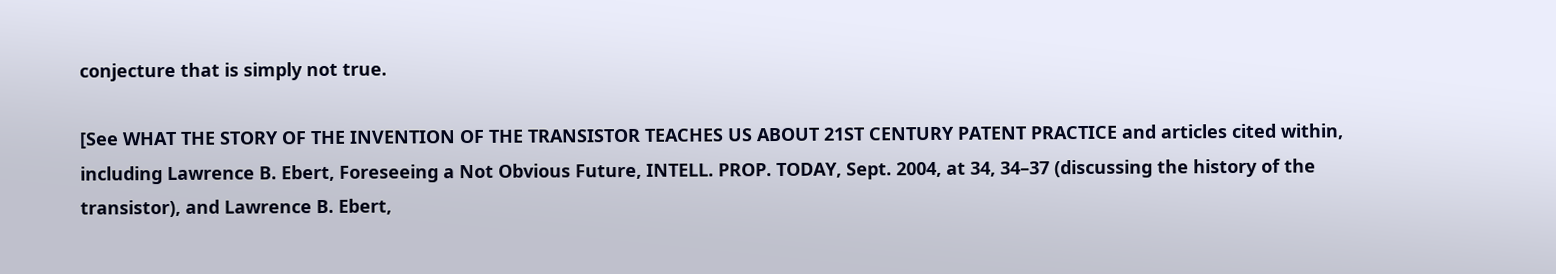conjecture that is simply not true.

[See WHAT THE STORY OF THE INVENTION OF THE TRANSISTOR TEACHES US ABOUT 21ST CENTURY PATENT PRACTICE and articles cited within, including Lawrence B. Ebert, Foreseeing a Not Obvious Future, INTELL. PROP. TODAY, Sept. 2004, at 34, 34–37 (discussing the history of the transistor), and Lawrence B. Ebert,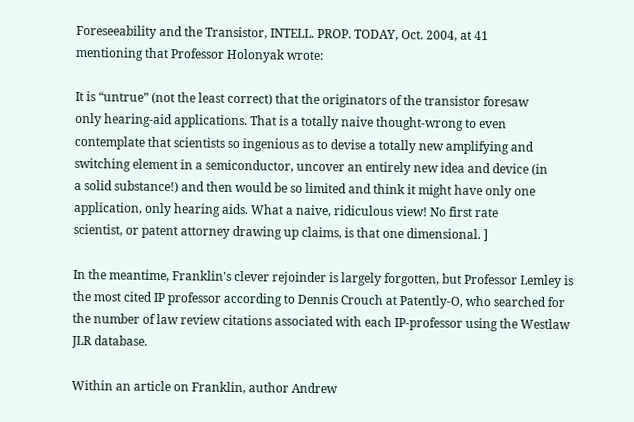Foreseeability and the Transistor, INTELL. PROP. TODAY, Oct. 2004, at 41
mentioning that Professor Holonyak wrote:

It is “untrue” (not the least correct) that the originators of the transistor foresaw
only hearing-aid applications. That is a totally naive thought-wrong to even
contemplate that scientists so ingenious as to devise a totally new amplifying and
switching element in a semiconductor, uncover an entirely new idea and device (in
a solid substance!) and then would be so limited and think it might have only one
application, only hearing aids. What a naive, ridiculous view! No first rate
scientist, or patent attorney drawing up claims, is that one dimensional. ]

In the meantime, Franklin's clever rejoinder is largely forgotten, but Professor Lemley is the most cited IP professor according to Dennis Crouch at Patently-O, who searched for the number of law review citations associated with each IP-professor using the Westlaw JLR database.

Within an article on Franklin, author Andrew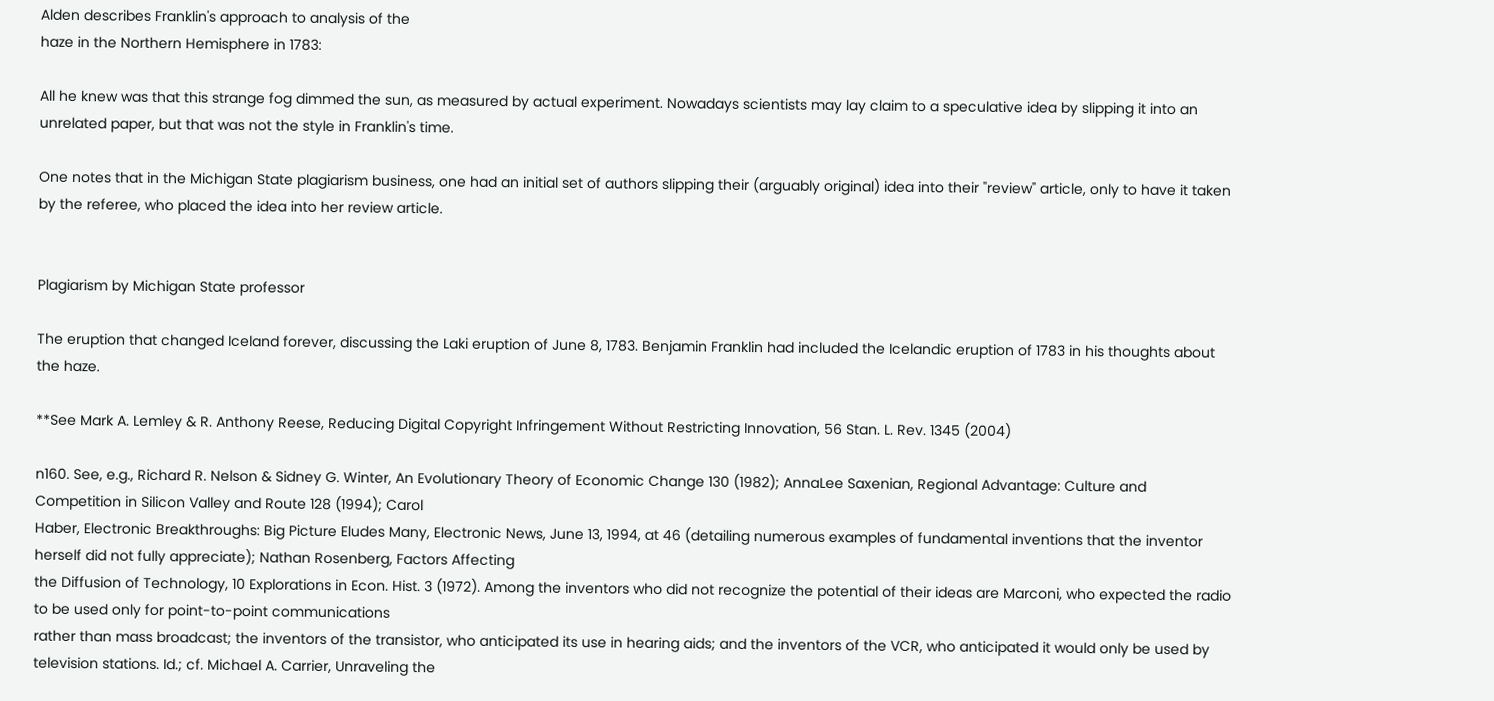Alden describes Franklin's approach to analysis of the
haze in the Northern Hemisphere in 1783:

All he knew was that this strange fog dimmed the sun, as measured by actual experiment. Nowadays scientists may lay claim to a speculative idea by slipping it into an unrelated paper, but that was not the style in Franklin's time.

One notes that in the Michigan State plagiarism business, one had an initial set of authors slipping their (arguably original) idea into their "review" article, only to have it taken by the referee, who placed the idea into her review article.


Plagiarism by Michigan State professor

The eruption that changed Iceland forever, discussing the Laki eruption of June 8, 1783. Benjamin Franklin had included the Icelandic eruption of 1783 in his thoughts about the haze.

**See Mark A. Lemley & R. Anthony Reese, Reducing Digital Copyright Infringement Without Restricting Innovation, 56 Stan. L. Rev. 1345 (2004)

n160. See, e.g., Richard R. Nelson & Sidney G. Winter, An Evolutionary Theory of Economic Change 130 (1982); AnnaLee Saxenian, Regional Advantage: Culture and Competition in Silicon Valley and Route 128 (1994); Carol
Haber, Electronic Breakthroughs: Big Picture Eludes Many, Electronic News, June 13, 1994, at 46 (detailing numerous examples of fundamental inventions that the inventor herself did not fully appreciate); Nathan Rosenberg, Factors Affecting
the Diffusion of Technology, 10 Explorations in Econ. Hist. 3 (1972). Among the inventors who did not recognize the potential of their ideas are Marconi, who expected the radio to be used only for point-to-point communications
rather than mass broadcast; the inventors of the transistor, who anticipated its use in hearing aids; and the inventors of the VCR, who anticipated it would only be used by television stations. Id.; cf. Michael A. Carrier, Unraveling the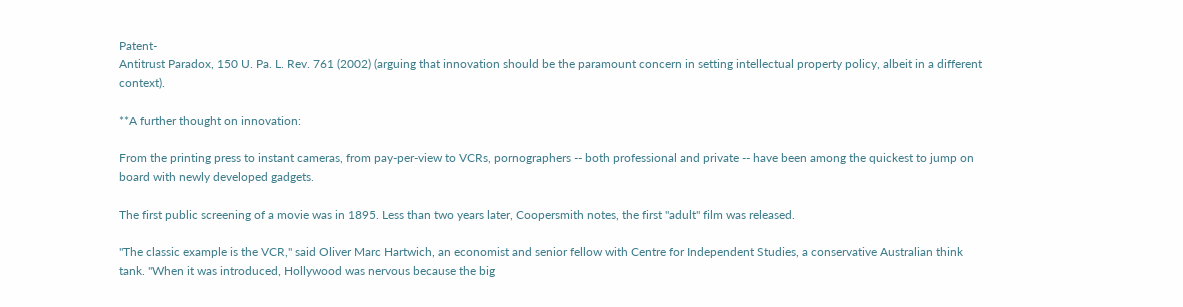Patent-
Antitrust Paradox, 150 U. Pa. L. Rev. 761 (2002) (arguing that innovation should be the paramount concern in setting intellectual property policy, albeit in a different context).

**A further thought on innovation:

From the printing press to instant cameras, from pay-per-view to VCRs, pornographers -- both professional and private -- have been among the quickest to jump on board with newly developed gadgets.

The first public screening of a movie was in 1895. Less than two years later, Coopersmith notes, the first "adult" film was released.

"The classic example is the VCR," said Oliver Marc Hartwich, an economist and senior fellow with Centre for Independent Studies, a conservative Australian think tank. "When it was introduced, Hollywood was nervous because the big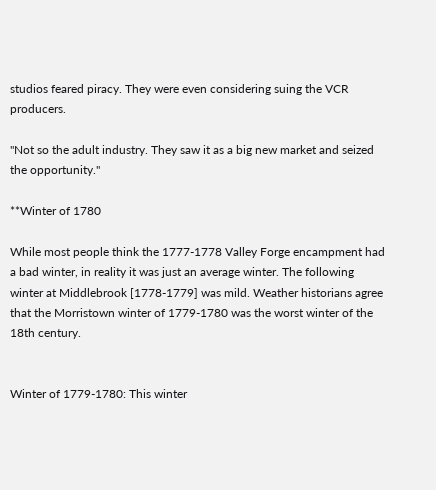studios feared piracy. They were even considering suing the VCR producers.

"Not so the adult industry. They saw it as a big new market and seized the opportunity."

**Winter of 1780

While most people think the 1777-1778 Valley Forge encampment had a bad winter, in reality it was just an average winter. The following winter at Middlebrook [1778-1779] was mild. Weather historians agree that the Morristown winter of 1779-1780 was the worst winter of the 18th century.


Winter of 1779-1780: This winter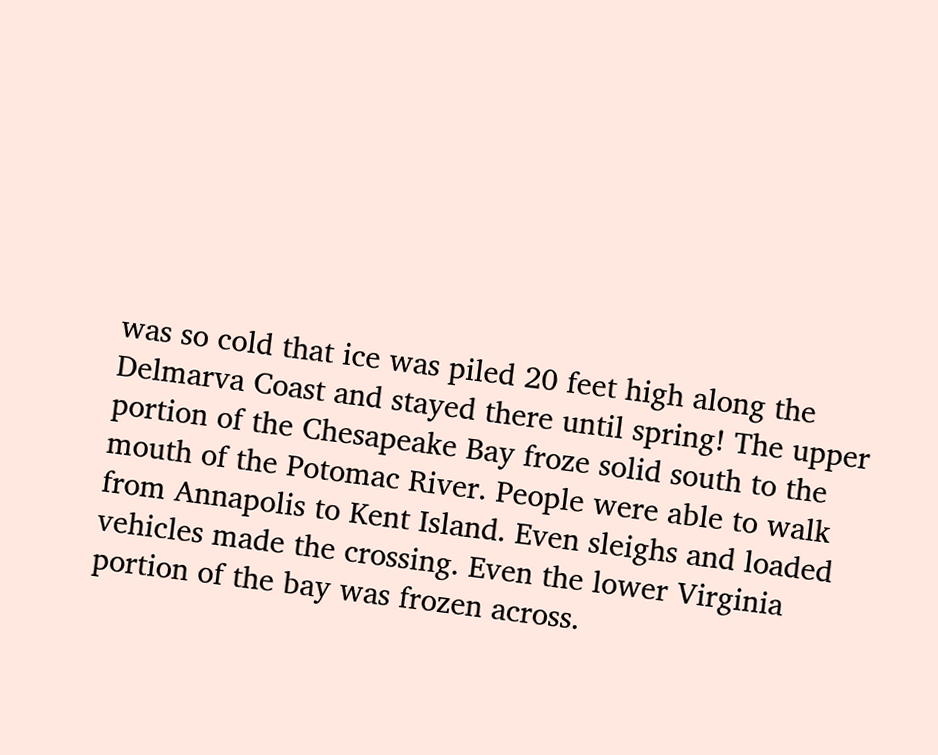was so cold that ice was piled 20 feet high along the Delmarva Coast and stayed there until spring! The upper portion of the Chesapeake Bay froze solid south to the mouth of the Potomac River. People were able to walk from Annapolis to Kent Island. Even sleighs and loaded vehicles made the crossing. Even the lower Virginia portion of the bay was frozen across.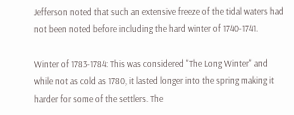Jefferson noted that such an extensive freeze of the tidal waters had not been noted before including the hard winter of 1740-1741.

Winter of 1783-1784: This was considered "The Long Winter" and while not as cold as 1780, it lasted longer into the spring making it harder for some of the settlers. The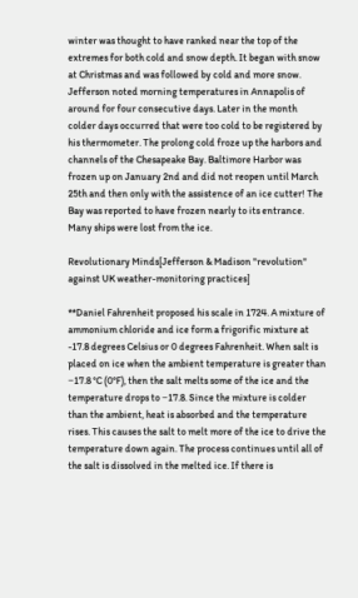winter was thought to have ranked near the top of the extremes for both cold and snow depth. It began with snow at Christmas and was followed by cold and more snow. Jefferson noted morning temperatures in Annapolis of around for four consecutive days. Later in the month colder days occurred that were too cold to be registered by his thermometer. The prolong cold froze up the harbors and channels of the Chesapeake Bay. Baltimore Harbor was frozen up on January 2nd and did not reopen until March 25th and then only with the assistence of an ice cutter! The Bay was reported to have frozen nearly to its entrance. Many ships were lost from the ice.

Revolutionary Minds[Jefferson & Madison "revolution" against UK weather-monitoring practices]

**Daniel Fahrenheit proposed his scale in 1724. A mixture of ammonium chloride and ice form a frigorific mixture at -17.8 degrees Celsius or 0 degrees Fahrenheit. When salt is placed on ice when the ambient temperature is greater than −17.8 °C (0°F), then the salt melts some of the ice and the temperature drops to −17.8. Since the mixture is colder than the ambient, heat is absorbed and the temperature rises. This causes the salt to melt more of the ice to drive the temperature down again. The process continues until all of the salt is dissolved in the melted ice. If there is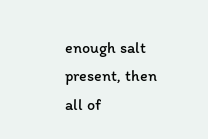enough salt present, then all of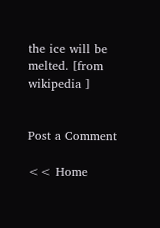the ice will be melted. [from wikipedia ]


Post a Comment

<< Home